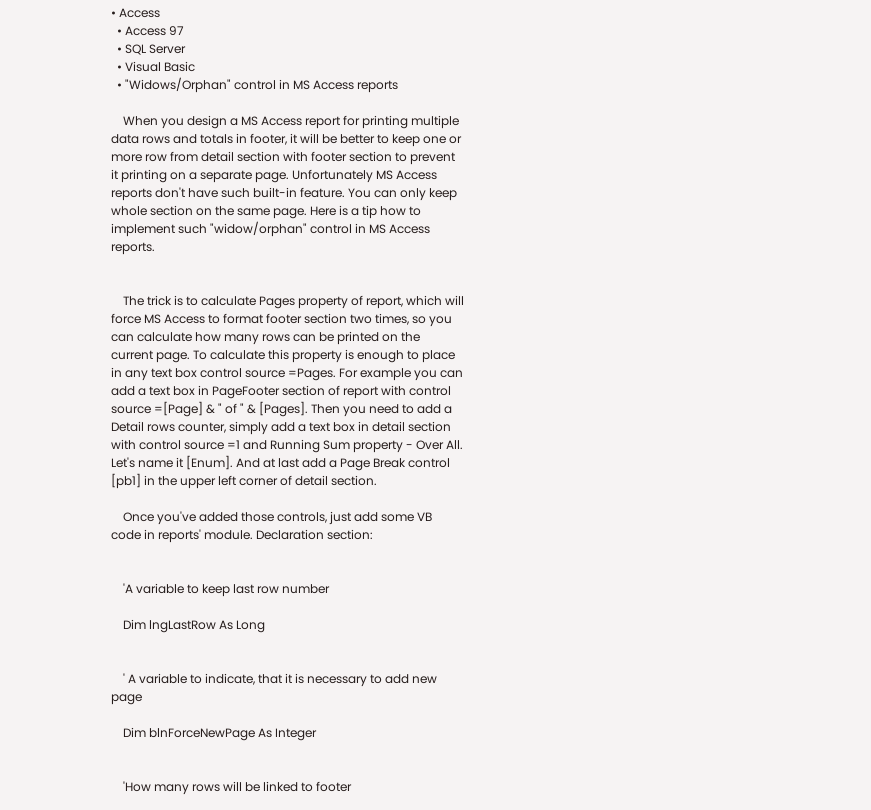• Access
  • Access 97
  • SQL Server
  • Visual Basic
  • "Widows/Orphan" control in MS Access reports

    When you design a MS Access report for printing multiple data rows and totals in footer, it will be better to keep one or more row from detail section with footer section to prevent it printing on a separate page. Unfortunately MS Access reports don't have such built-in feature. You can only keep whole section on the same page. Here is a tip how to implement such "widow/orphan" control in MS Access reports.


    The trick is to calculate Pages property of report, which will force MS Access to format footer section two times, so you can calculate how many rows can be printed on the current page. To calculate this property is enough to place in any text box control source =Pages. For example you can add a text box in PageFooter section of report with control source =[Page] & " of " & [Pages]. Then you need to add a Detail rows counter, simply add a text box in detail section with control source =1 and Running Sum property - Over All. Let's name it [Enum]. And at last add a Page Break control [pb1] in the upper left corner of detail section.

    Once you've added those controls, just add some VB code in reports' module. Declaration section:


    'A variable to keep last row number

    Dim lngLastRow As Long


    ' A variable to indicate, that it is necessary to add new page

    Dim blnForceNewPage As Integer


    'How many rows will be linked to footer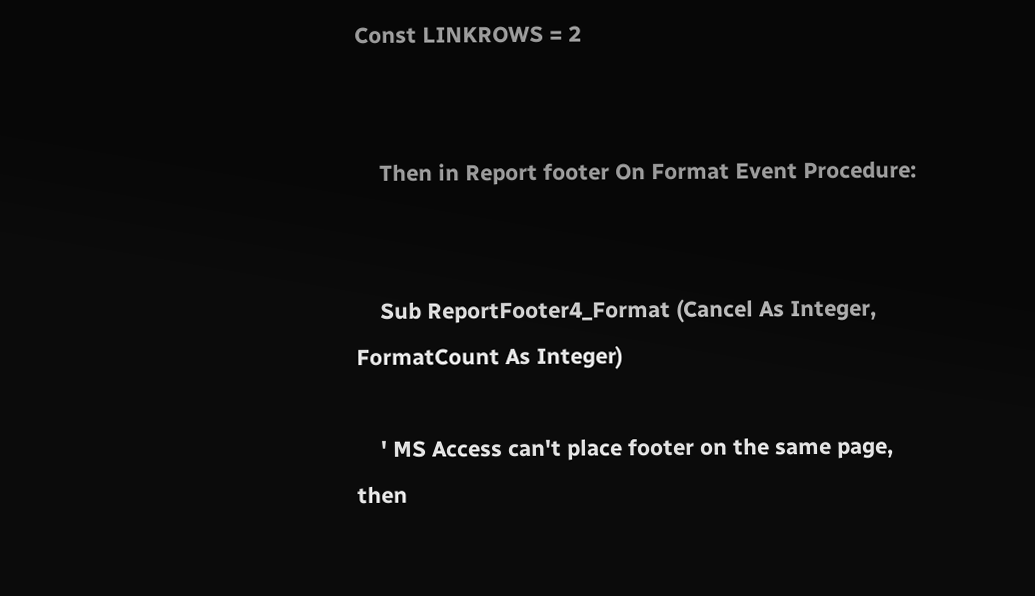Const LINKROWS = 2


    Then in Report footer On Format Event Procedure:


    Sub ReportFooter4_Format (Cancel As Integer, FormatCount As Integer)

    ' MS Access can't place footer on the same page, then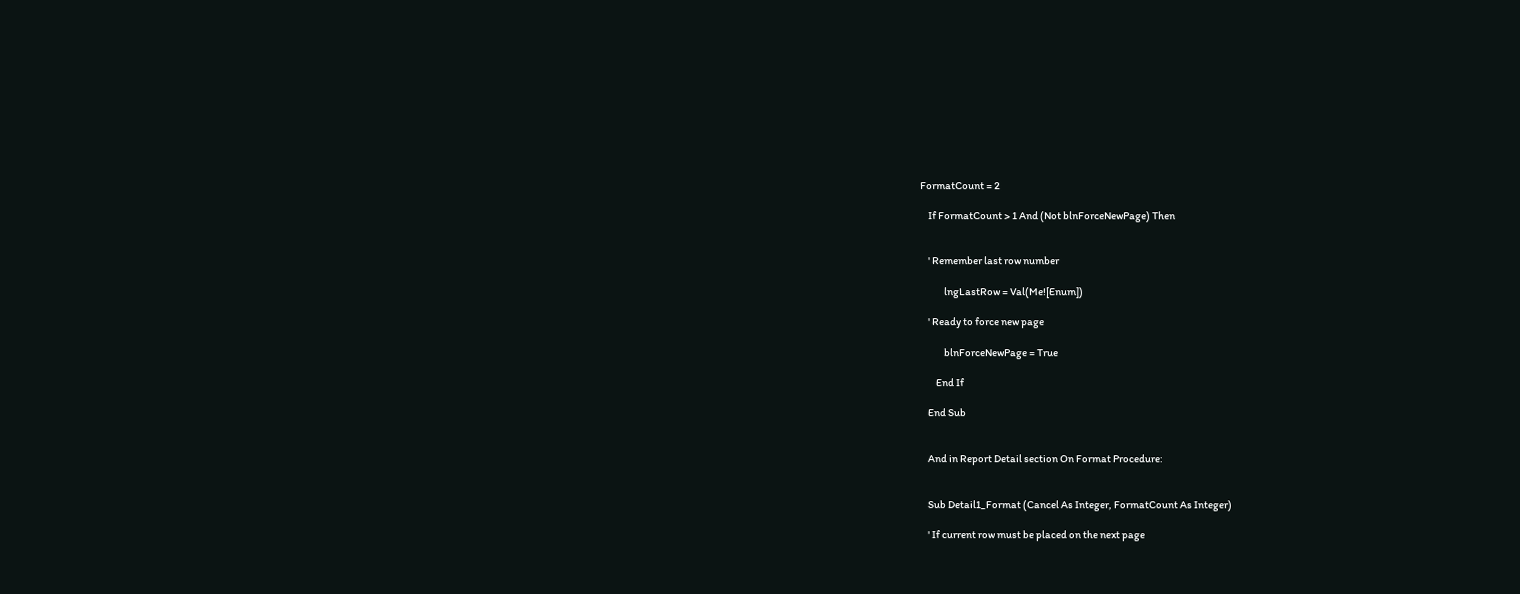FormatCount = 2

    If FormatCount > 1 And (Not blnForceNewPage) Then


    ' Remember last row number

            lngLastRow = Val(Me![Enum])

    ' Ready to force new page

            blnForceNewPage = True

        End If

    End Sub


    And in Report Detail section On Format Procedure:


    Sub Detail1_Format (Cancel As Integer, FormatCount As Integer)

    ' If current row must be placed on the next page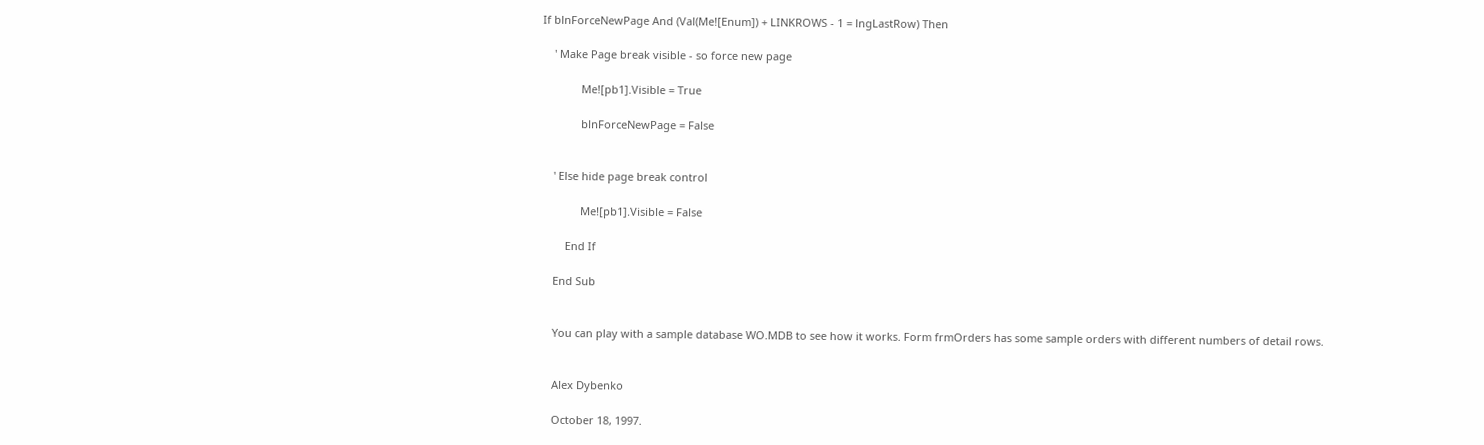If blnForceNewPage And (Val(Me![Enum]) + LINKROWS - 1 = lngLastRow) Then

    ' Make Page break visible - so force new page

             Me![pb1].Visible = True

             blnForceNewPage = False


    ' Else hide page break control

             Me![pb1].Visible = False

        End If

    End Sub


    You can play with a sample database WO.MDB to see how it works. Form frmOrders has some sample orders with different numbers of detail rows.


    Alex Dybenko

    October 18, 1997.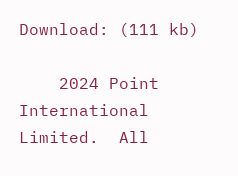Download: (111 kb)

    2024 Point International Limited.  All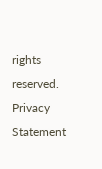rights reserved. Privacy Statement